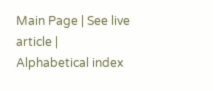Main Page | See live article | Alphabetical index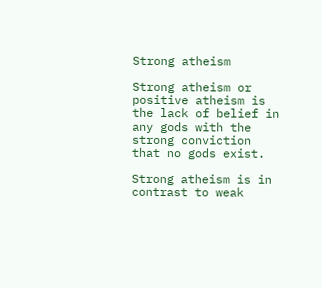Strong atheism

Strong atheism or positive atheism is the lack of belief in any gods with the strong conviction that no gods exist.

Strong atheism is in contrast to weak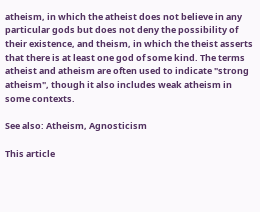atheism, in which the atheist does not believe in any particular gods but does not deny the possibility of their existence, and theism, in which the theist asserts that there is at least one god of some kind. The terms atheist and atheism are often used to indicate "strong atheism", though it also includes weak atheism in some contexts.

See also: Atheism, Agnosticism

This article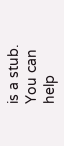is a stub. You can help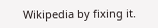Wikipedia by fixing it.